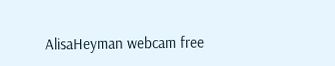AlisaHeyman webcam free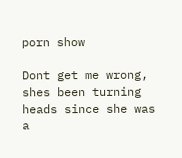porn show

Dont get me wrong, shes been turning heads since she was a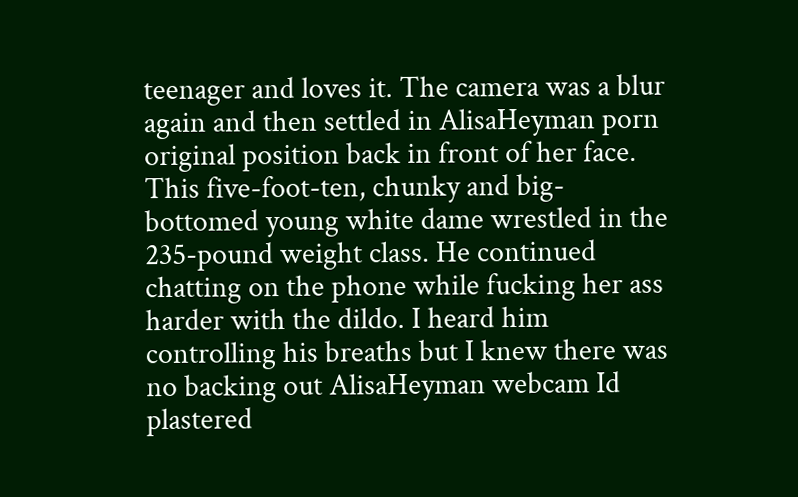teenager and loves it. The camera was a blur again and then settled in AlisaHeyman porn original position back in front of her face. This five-foot-ten, chunky and big-bottomed young white dame wrestled in the 235-pound weight class. He continued chatting on the phone while fucking her ass harder with the dildo. I heard him controlling his breaths but I knew there was no backing out AlisaHeyman webcam Id plastered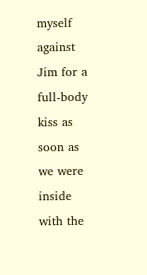myself against Jim for a full-body kiss as soon as we were inside with the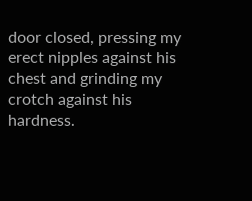door closed, pressing my erect nipples against his chest and grinding my crotch against his hardness.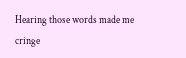Hearing those words made me cringe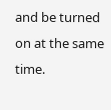and be turned on at the same time.